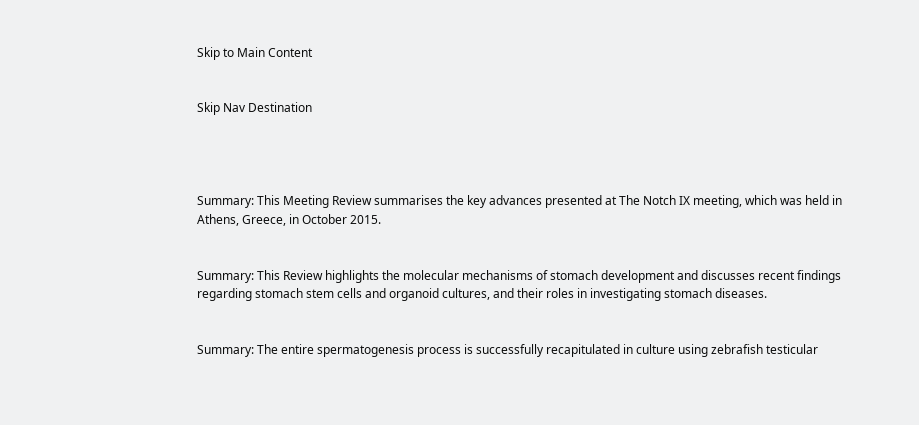Skip to Main Content


Skip Nav Destination




Summary: This Meeting Review summarises the key advances presented at The Notch IX meeting, which was held in Athens, Greece, in October 2015.


Summary: This Review highlights the molecular mechanisms of stomach development and discusses recent findings regarding stomach stem cells and organoid cultures, and their roles in investigating stomach diseases.


Summary: The entire spermatogenesis process is successfully recapitulated in culture using zebrafish testicular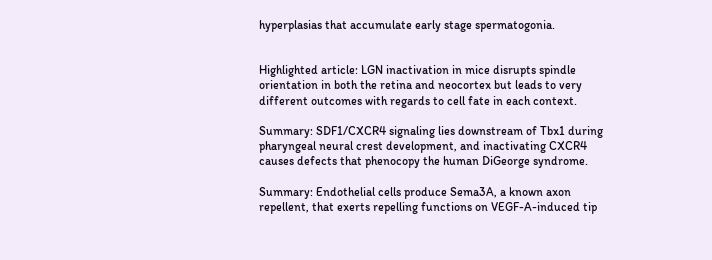hyperplasias that accumulate early stage spermatogonia.


Highlighted article: LGN inactivation in mice disrupts spindle orientation in both the retina and neocortex but leads to very different outcomes with regards to cell fate in each context.

Summary: SDF1/CXCR4 signaling lies downstream of Tbx1 during pharyngeal neural crest development, and inactivating CXCR4 causes defects that phenocopy the human DiGeorge syndrome.

Summary: Endothelial cells produce Sema3A, a known axon repellent, that exerts repelling functions on VEGF-A-induced tip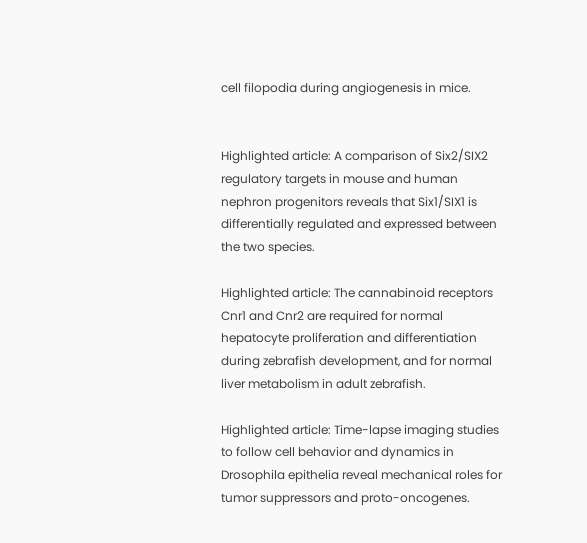cell filopodia during angiogenesis in mice.


Highlighted article: A comparison of Six2/SIX2 regulatory targets in mouse and human nephron progenitors reveals that Six1/SIX1 is differentially regulated and expressed between the two species.

Highlighted article: The cannabinoid receptors Cnr1 and Cnr2 are required for normal hepatocyte proliferation and differentiation during zebrafish development, and for normal liver metabolism in adult zebrafish.

Highlighted article: Time-lapse imaging studies to follow cell behavior and dynamics in Drosophila epithelia reveal mechanical roles for tumor suppressors and proto-oncogenes.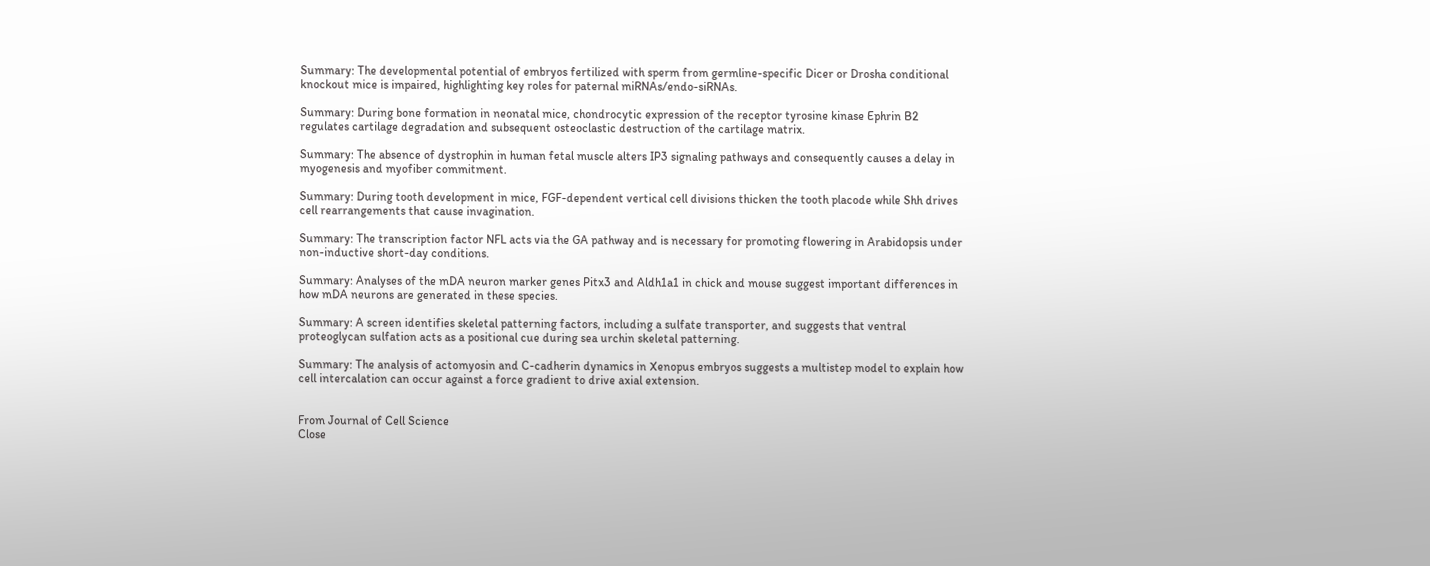Summary: The developmental potential of embryos fertilized with sperm from germline-specific Dicer or Drosha conditional knockout mice is impaired, highlighting key roles for paternal miRNAs/endo-siRNAs.

Summary: During bone formation in neonatal mice, chondrocytic expression of the receptor tyrosine kinase Ephrin B2 regulates cartilage degradation and subsequent osteoclastic destruction of the cartilage matrix.

Summary: The absence of dystrophin in human fetal muscle alters IP3 signaling pathways and consequently causes a delay in myogenesis and myofiber commitment.

Summary: During tooth development in mice, FGF-dependent vertical cell divisions thicken the tooth placode while Shh drives cell rearrangements that cause invagination.

Summary: The transcription factor NFL acts via the GA pathway and is necessary for promoting flowering in Arabidopsis under non-inductive short-day conditions.

Summary: Analyses of the mDA neuron marker genes Pitx3 and Aldh1a1 in chick and mouse suggest important differences in how mDA neurons are generated in these species.

Summary: A screen identifies skeletal patterning factors, including a sulfate transporter, and suggests that ventral proteoglycan sulfation acts as a positional cue during sea urchin skeletal patterning.

Summary: The analysis of actomyosin and C-cadherin dynamics in Xenopus embryos suggests a multistep model to explain how cell intercalation can occur against a force gradient to drive axial extension.


From Journal of Cell Science
Close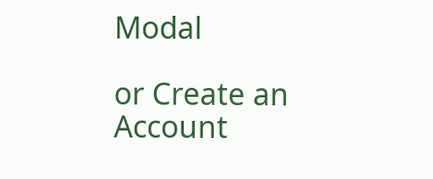Modal

or Create an Account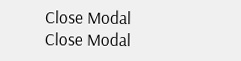Close Modal
Close Modal